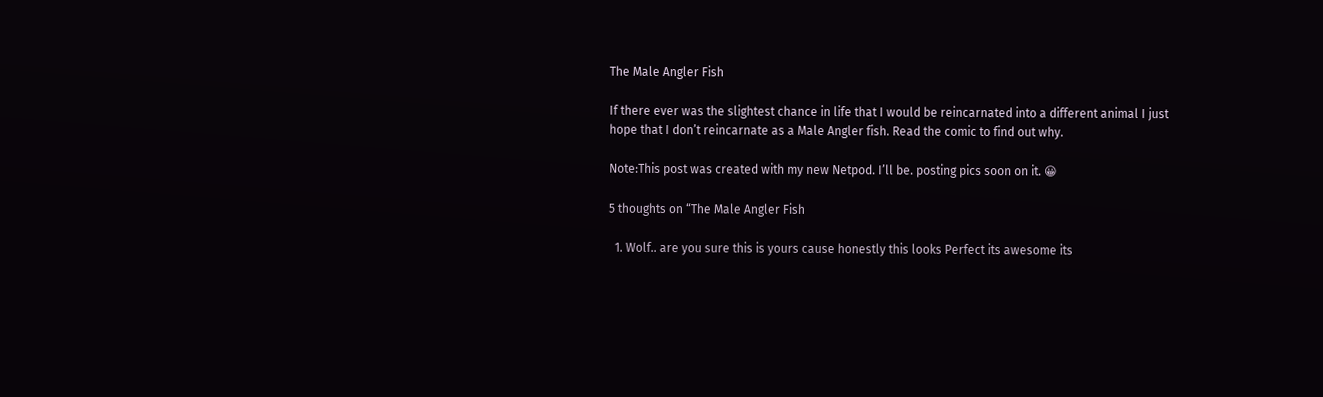The Male Angler Fish

If there ever was the slightest chance in life that I would be reincarnated into a different animal I just hope that I don’t reincarnate as a Male Angler fish. Read the comic to find out why.

Note:This post was created with my new Netpod. I’ll be. posting pics soon on it. 😀

5 thoughts on “The Male Angler Fish

  1. Wolf.. are you sure this is yours cause honestly this looks Perfect its awesome its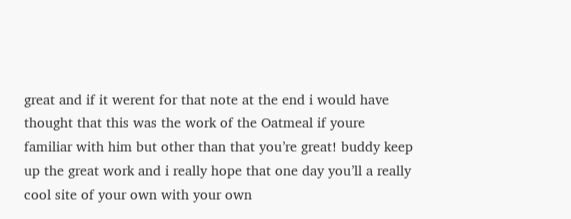great and if it werent for that note at the end i would have thought that this was the work of the Oatmeal if youre familiar with him but other than that you’re great! buddy keep up the great work and i really hope that one day you’ll a really cool site of your own with your own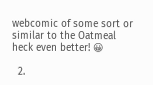webcomic of some sort or similar to the Oatmeal heck even better! 😀

  2.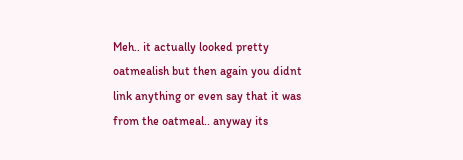Meh.. it actually looked pretty oatmealish but then again you didnt link anything or even say that it was from the oatmeal.. anyway its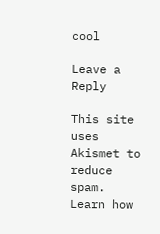cool

Leave a Reply

This site uses Akismet to reduce spam. Learn how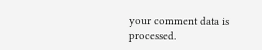your comment data is processed.